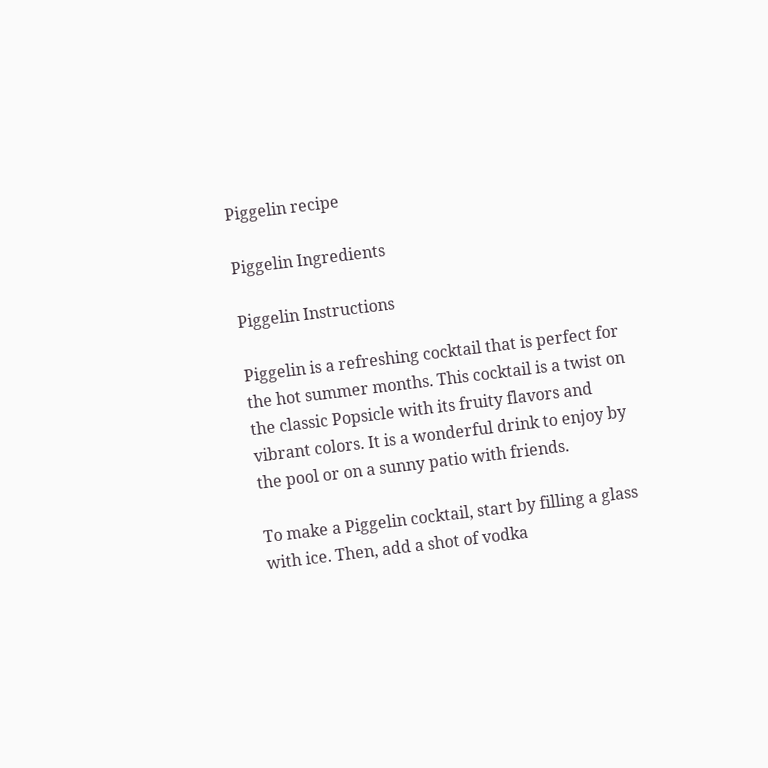Piggelin recipe

Piggelin Ingredients

Piggelin Instructions

Piggelin is a refreshing cocktail that is perfect for the hot summer months. This cocktail is a twist on the classic Popsicle with its fruity flavors and vibrant colors. It is a wonderful drink to enjoy by the pool or on a sunny patio with friends.

To make a Piggelin cocktail, start by filling a glass with ice. Then, add a shot of vodka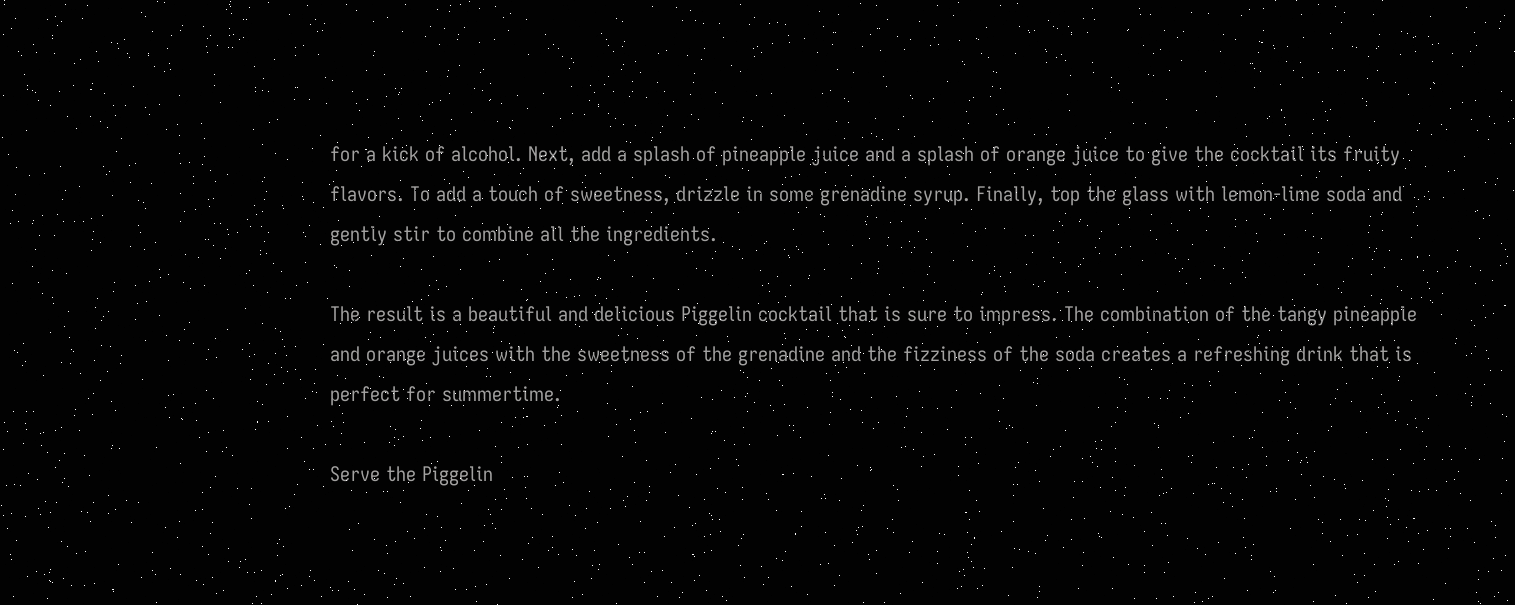for a kick of alcohol. Next, add a splash of pineapple juice and a splash of orange juice to give the cocktail its fruity flavors. To add a touch of sweetness, drizzle in some grenadine syrup. Finally, top the glass with lemon-lime soda and gently stir to combine all the ingredients.

The result is a beautiful and delicious Piggelin cocktail that is sure to impress. The combination of the tangy pineapple and orange juices with the sweetness of the grenadine and the fizziness of the soda creates a refreshing drink that is perfect for summertime.

Serve the Piggelin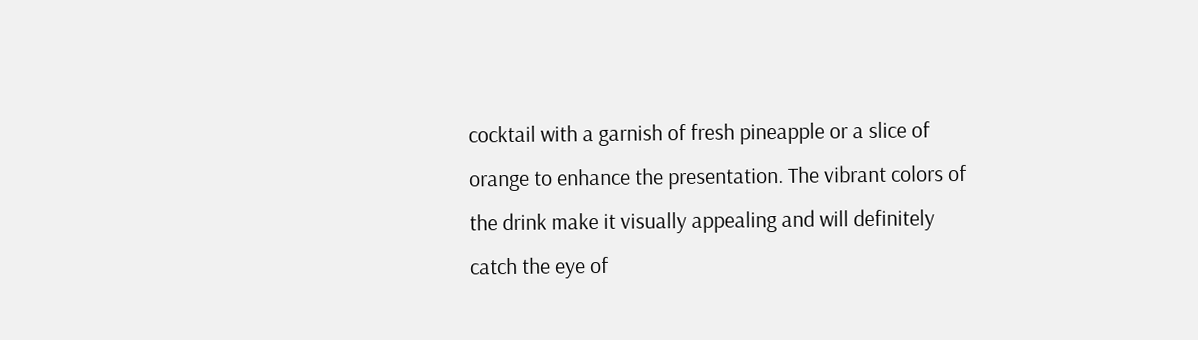cocktail with a garnish of fresh pineapple or a slice of orange to enhance the presentation. The vibrant colors of the drink make it visually appealing and will definitely catch the eye of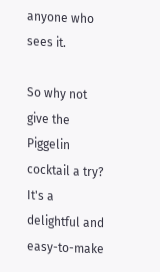anyone who sees it.

So why not give the Piggelin cocktail a try? It's a delightful and easy-to-make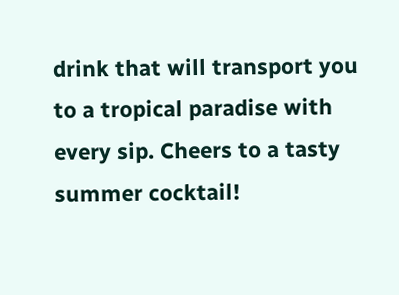drink that will transport you to a tropical paradise with every sip. Cheers to a tasty summer cocktail!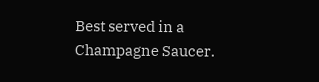Best served in a Champagne Saucer.